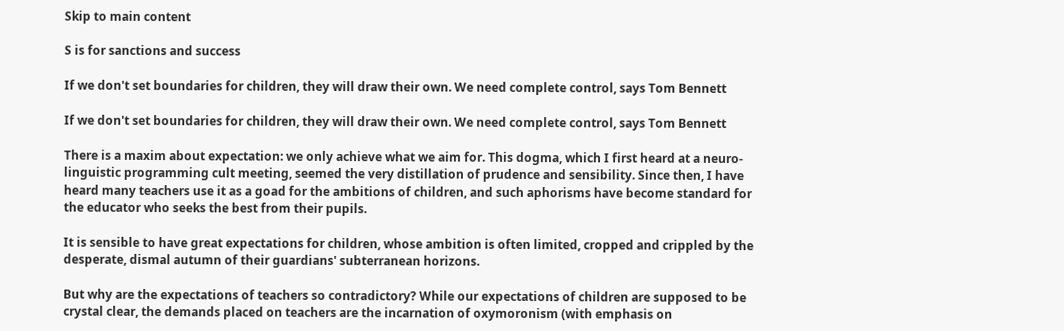Skip to main content

S is for sanctions and success

If we don't set boundaries for children, they will draw their own. We need complete control, says Tom Bennett

If we don't set boundaries for children, they will draw their own. We need complete control, says Tom Bennett

There is a maxim about expectation: we only achieve what we aim for. This dogma, which I first heard at a neuro-linguistic programming cult meeting, seemed the very distillation of prudence and sensibility. Since then, I have heard many teachers use it as a goad for the ambitions of children, and such aphorisms have become standard for the educator who seeks the best from their pupils.

It is sensible to have great expectations for children, whose ambition is often limited, cropped and crippled by the desperate, dismal autumn of their guardians' subterranean horizons.

But why are the expectations of teachers so contradictory? While our expectations of children are supposed to be crystal clear, the demands placed on teachers are the incarnation of oxymoronism (with emphasis on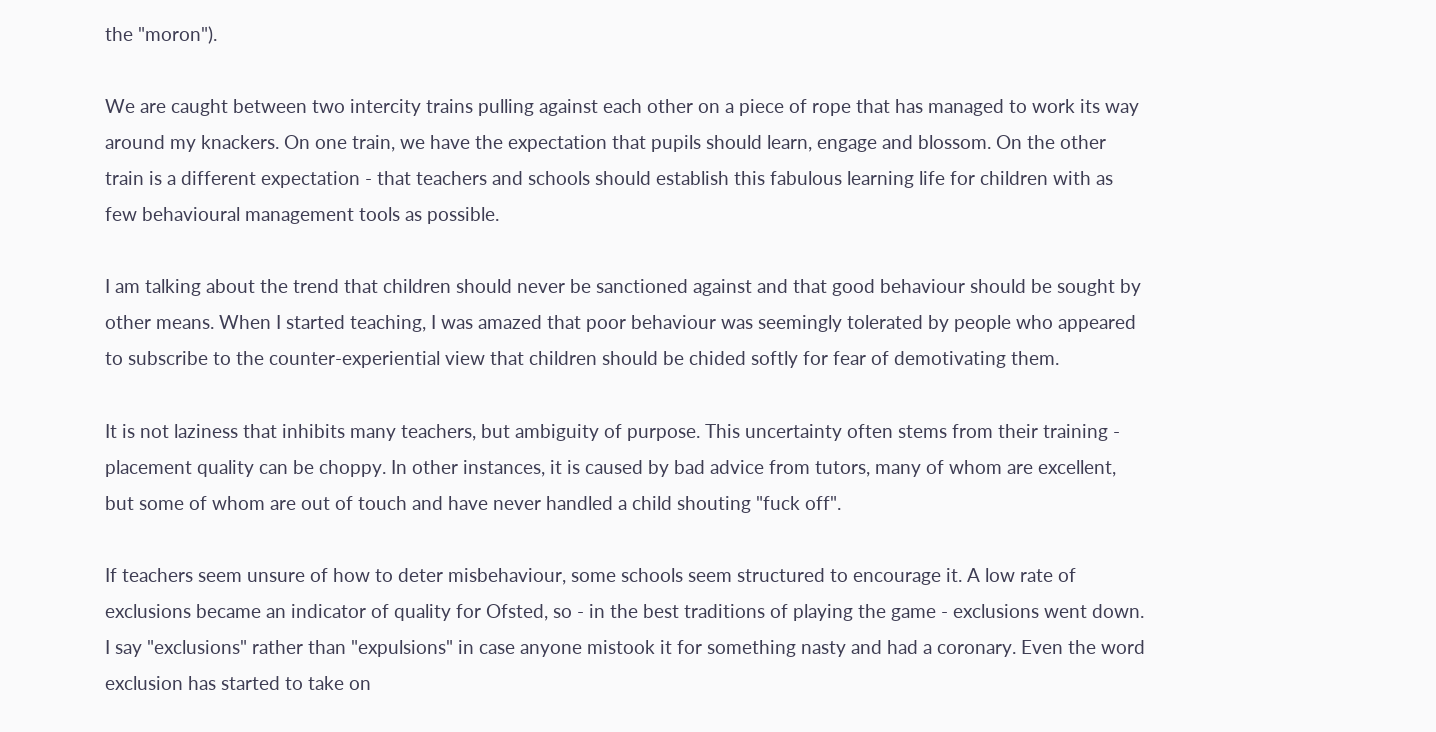the "moron").

We are caught between two intercity trains pulling against each other on a piece of rope that has managed to work its way around my knackers. On one train, we have the expectation that pupils should learn, engage and blossom. On the other train is a different expectation - that teachers and schools should establish this fabulous learning life for children with as few behavioural management tools as possible.

I am talking about the trend that children should never be sanctioned against and that good behaviour should be sought by other means. When I started teaching, I was amazed that poor behaviour was seemingly tolerated by people who appeared to subscribe to the counter-experiential view that children should be chided softly for fear of demotivating them.

It is not laziness that inhibits many teachers, but ambiguity of purpose. This uncertainty often stems from their training - placement quality can be choppy. In other instances, it is caused by bad advice from tutors, many of whom are excellent, but some of whom are out of touch and have never handled a child shouting "fuck off".

If teachers seem unsure of how to deter misbehaviour, some schools seem structured to encourage it. A low rate of exclusions became an indicator of quality for Ofsted, so - in the best traditions of playing the game - exclusions went down. I say "exclusions" rather than "expulsions" in case anyone mistook it for something nasty and had a coronary. Even the word exclusion has started to take on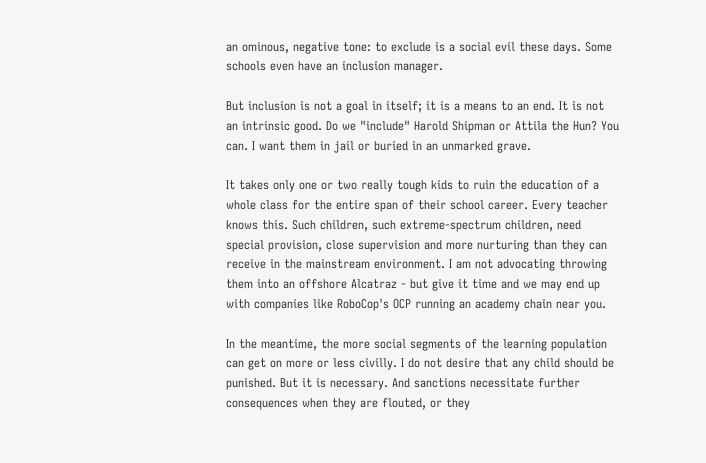an ominous, negative tone: to exclude is a social evil these days. Some schools even have an inclusion manager.

But inclusion is not a goal in itself; it is a means to an end. It is not an intrinsic good. Do we "include" Harold Shipman or Attila the Hun? You can. I want them in jail or buried in an unmarked grave.

It takes only one or two really tough kids to ruin the education of a whole class for the entire span of their school career. Every teacher knows this. Such children, such extreme-spectrum children, need special provision, close supervision and more nurturing than they can receive in the mainstream environment. I am not advocating throwing them into an offshore Alcatraz - but give it time and we may end up with companies like RoboCop's OCP running an academy chain near you.

In the meantime, the more social segments of the learning population can get on more or less civilly. I do not desire that any child should be punished. But it is necessary. And sanctions necessitate further consequences when they are flouted, or they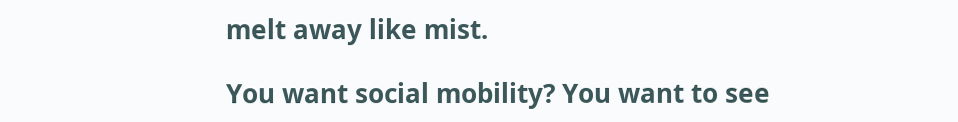melt away like mist.

You want social mobility? You want to see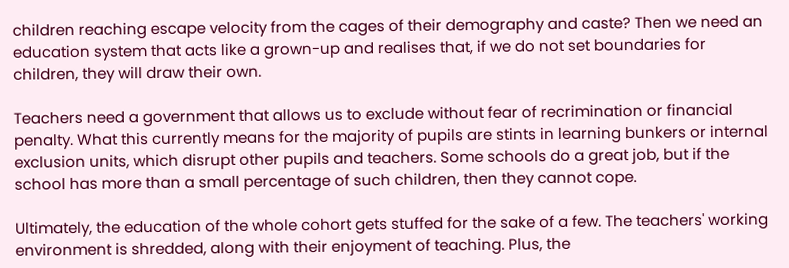children reaching escape velocity from the cages of their demography and caste? Then we need an education system that acts like a grown-up and realises that, if we do not set boundaries for children, they will draw their own.

Teachers need a government that allows us to exclude without fear of recrimination or financial penalty. What this currently means for the majority of pupils are stints in learning bunkers or internal exclusion units, which disrupt other pupils and teachers. Some schools do a great job, but if the school has more than a small percentage of such children, then they cannot cope.

Ultimately, the education of the whole cohort gets stuffed for the sake of a few. The teachers' working environment is shredded, along with their enjoyment of teaching. Plus, the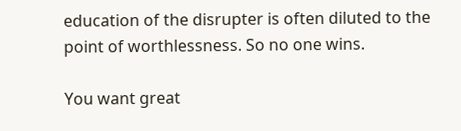education of the disrupter is often diluted to the point of worthlessness. So no one wins.

You want great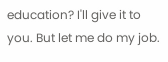education? I'll give it to you. But let me do my job.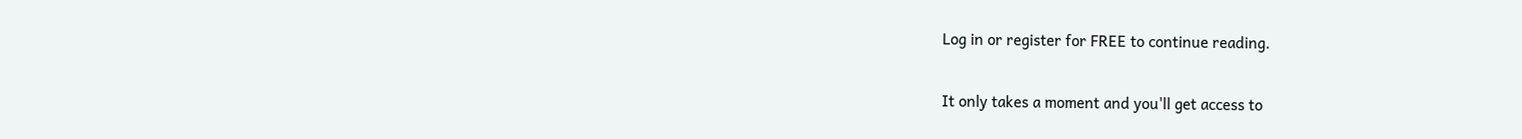Log in or register for FREE to continue reading.

It only takes a moment and you'll get access to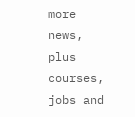more news, plus courses, jobs and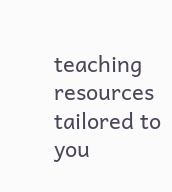teaching resources tailored to you